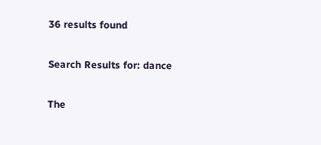36 results found

Search Results for: dance

The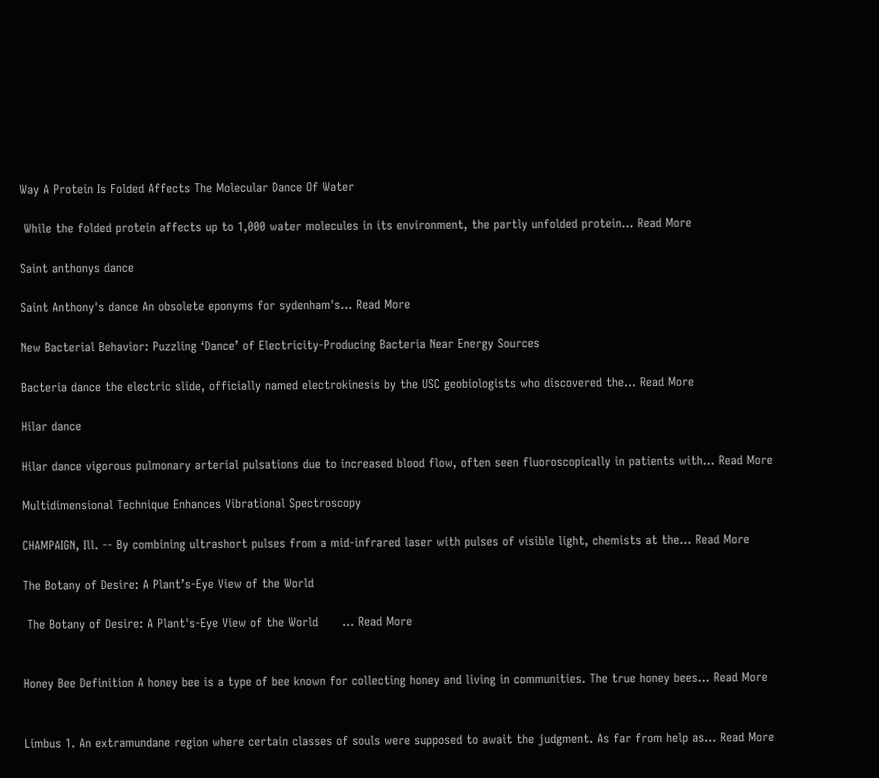Way A Protein Is Folded Affects The Molecular Dance Of Water

 While the folded protein affects up to 1,000 water molecules in its environment, the partly unfolded protein... Read More

Saint anthonys dance

Saint Anthony's dance An obsolete eponyms for sydenham's... Read More

New Bacterial Behavior: Puzzling ‘Dance’ of Electricity-Producing Bacteria Near Energy Sources

Bacteria dance the electric slide, officially named electrokinesis by the USC geobiologists who discovered the... Read More

Hilar dance

Hilar dance vigorous pulmonary arterial pulsations due to increased blood flow, often seen fluoroscopically in patients with... Read More

Multidimensional Technique Enhances Vibrational Spectroscopy

CHAMPAIGN, Ill. -- By combining ultrashort pulses from a mid-infrared laser with pulses of visible light, chemists at the... Read More

The Botany of Desire: A Plant’s-Eye View of the World

 The Botany of Desire: A Plant's-Eye View of the World      ... Read More


Honey Bee Definition A honey bee is a type of bee known for collecting honey and living in communities. The true honey bees... Read More


Limbus 1. An extramundane region where certain classes of souls were supposed to await the judgment. As far from help as... Read More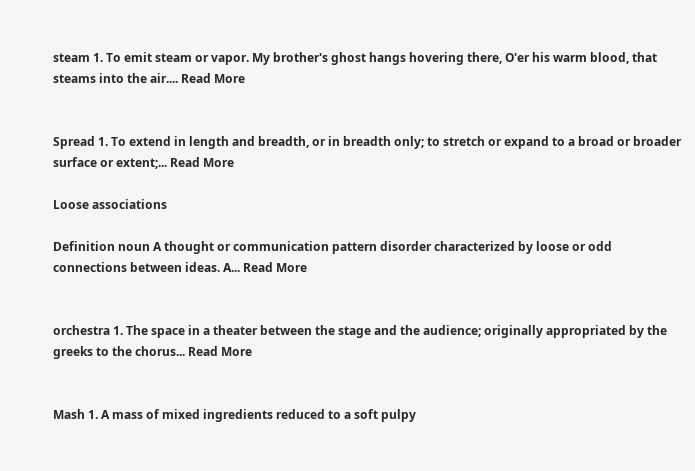steam 1. To emit steam or vapor. My brother's ghost hangs hovering there, O'er his warm blood, that steams into the air.... Read More


Spread 1. To extend in length and breadth, or in breadth only; to stretch or expand to a broad or broader surface or extent;... Read More

Loose associations

Definition noun A thought or communication pattern disorder characterized by loose or odd connections between ideas. A... Read More


orchestra 1. The space in a theater between the stage and the audience; originally appropriated by the greeks to the chorus... Read More


Mash 1. A mass of mixed ingredients reduced to a soft pulpy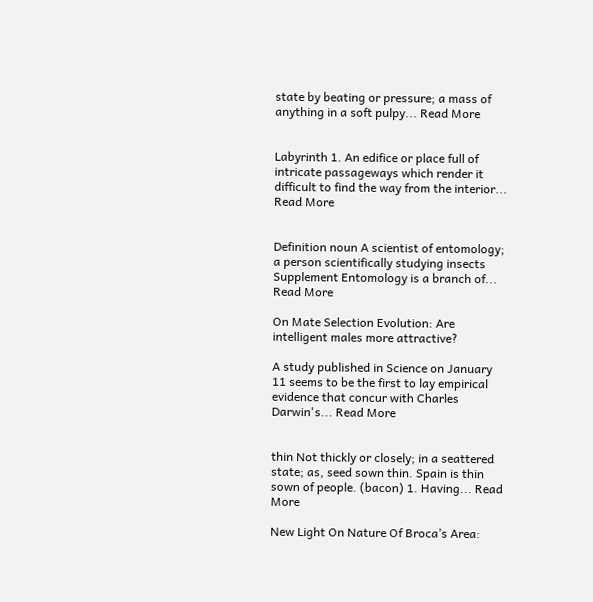state by beating or pressure; a mass of anything in a soft pulpy... Read More


Labyrinth 1. An edifice or place full of intricate passageways which render it difficult to find the way from the interior... Read More


Definition noun A scientist of entomology; a person scientifically studying insects Supplement Entomology is a branch of... Read More

On Mate Selection Evolution: Are intelligent males more attractive?

A study published in Science on January 11 seems to be the first to lay empirical evidence that concur with Charles Darwin's... Read More


thin Not thickly or closely; in a seattered state; as, seed sown thin. Spain is thin sown of people. (bacon) 1. Having... Read More

New Light On Nature Of Broca’s Area: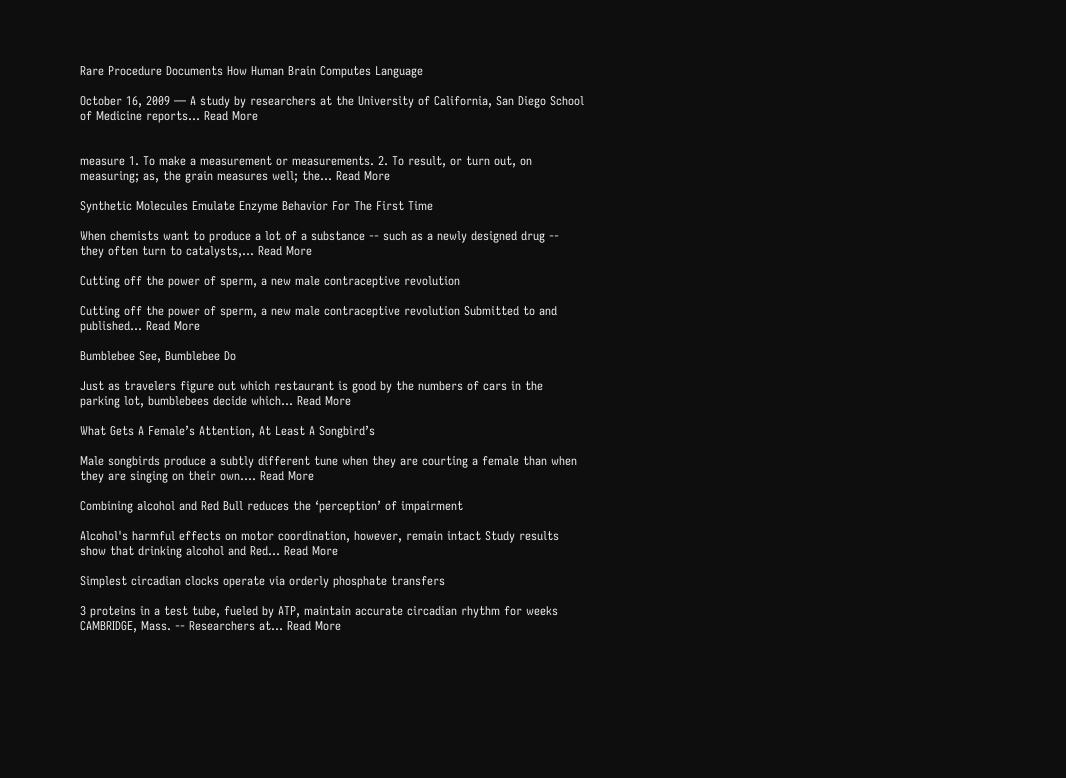Rare Procedure Documents How Human Brain Computes Language

October 16, 2009 — A study by researchers at the University of California, San Diego School of Medicine reports... Read More


measure 1. To make a measurement or measurements. 2. To result, or turn out, on measuring; as, the grain measures well; the... Read More

Synthetic Molecules Emulate Enzyme Behavior For The First Time

When chemists want to produce a lot of a substance -- such as a newly designed drug -- they often turn to catalysts,... Read More

Cutting off the power of sperm, a new male contraceptive revolution

Cutting off the power of sperm, a new male contraceptive revolution Submitted to and published... Read More

Bumblebee See, Bumblebee Do

Just as travelers figure out which restaurant is good by the numbers of cars in the parking lot, bumblebees decide which... Read More

What Gets A Female’s Attention, At Least A Songbird’s

Male songbirds produce a subtly different tune when they are courting a female than when they are singing on their own.... Read More

Combining alcohol and Red Bull reduces the ‘perception’ of impairment

Alcohol's harmful effects on motor coordination, however, remain intact Study results show that drinking alcohol and Red... Read More

Simplest circadian clocks operate via orderly phosphate transfers

3 proteins in a test tube, fueled by ATP, maintain accurate circadian rhythm for weeks CAMBRIDGE, Mass. -- Researchers at... Read More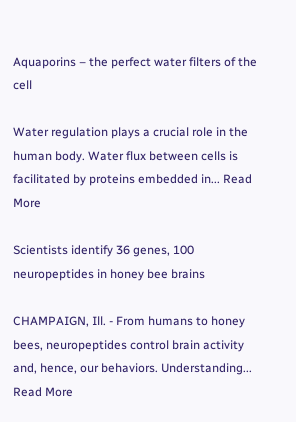Aquaporins – the perfect water filters of the cell

Water regulation plays a crucial role in the human body. Water flux between cells is facilitated by proteins embedded in... Read More

Scientists identify 36 genes, 100 neuropeptides in honey bee brains

CHAMPAIGN, Ill. - From humans to honey bees, neuropeptides control brain activity and, hence, our behaviors. Understanding... Read More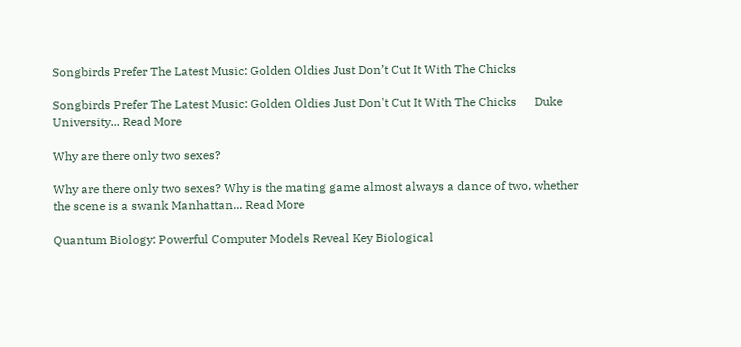Songbirds Prefer The Latest Music: Golden Oldies Just Don’t Cut It With The Chicks

Songbirds Prefer The Latest Music: Golden Oldies Just Don't Cut It With The Chicks      Duke University... Read More

Why are there only two sexes?

Why are there only two sexes? Why is the mating game almost always a dance of two, whether the scene is a swank Manhattan... Read More

Quantum Biology: Powerful Computer Models Reveal Key Biological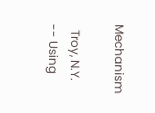Mechanism

  Troy, N.Y. -- Using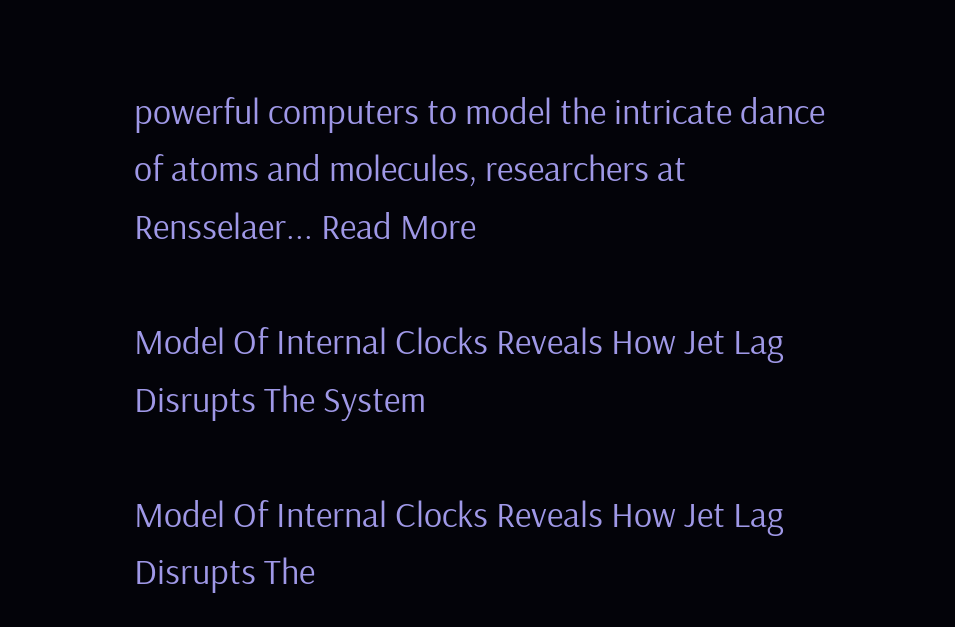powerful computers to model the intricate dance of atoms and molecules, researchers at Rensselaer... Read More

Model Of Internal Clocks Reveals How Jet Lag Disrupts The System

Model Of Internal Clocks Reveals How Jet Lag Disrupts The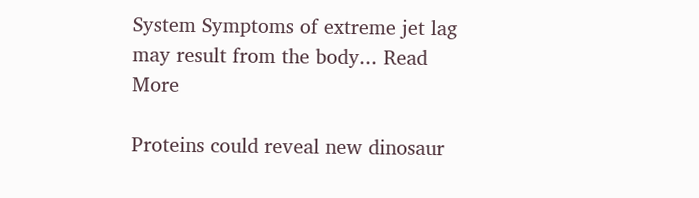System Symptoms of extreme jet lag may result from the body... Read More

Proteins could reveal new dinosaur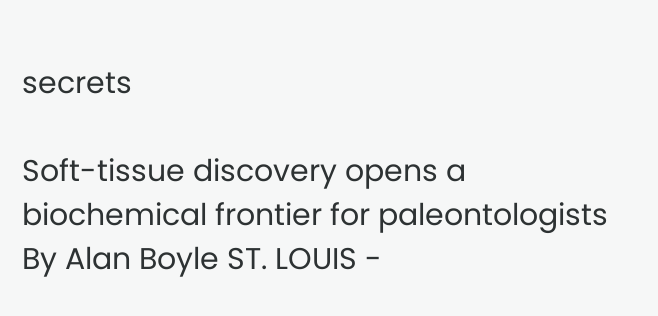secrets

Soft-tissue discovery opens a biochemical frontier for paleontologists By Alan Boyle ST. LOUIS -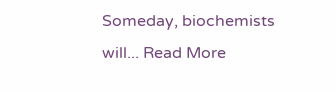Someday, biochemists will... Read More